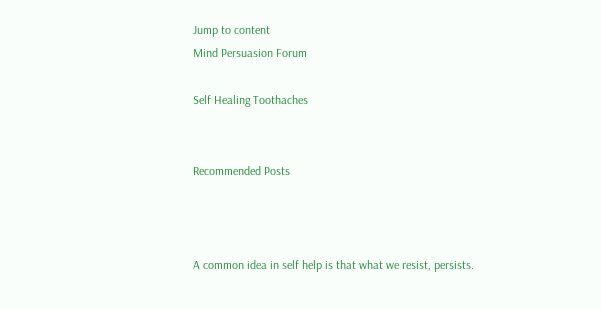Jump to content
Mind Persuasion Forum

Self Healing Toothaches


Recommended Posts



A common idea in self help is that what we resist, persists.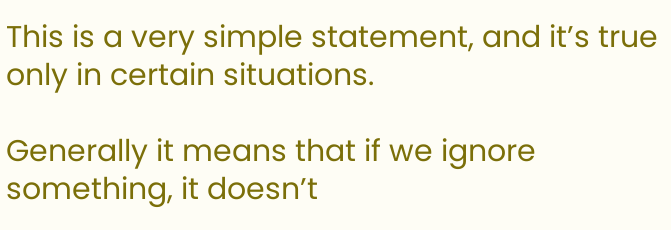This is a very simple statement, and it’s true only in certain situations.

Generally it means that if we ignore something, it doesn’t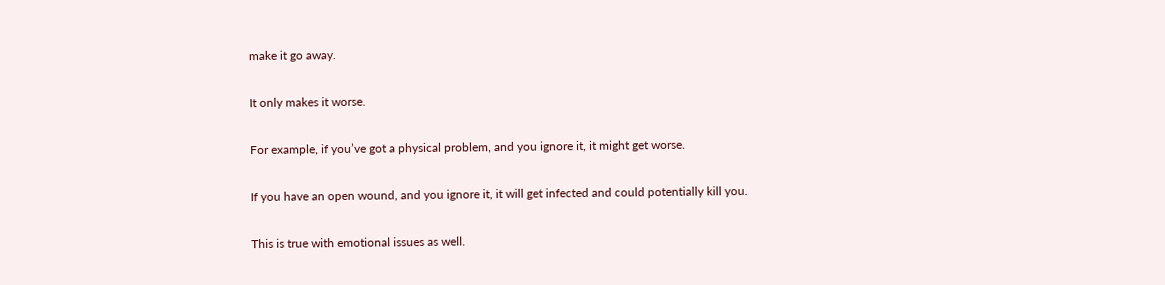make it go away.

It only makes it worse.

For example, if you’ve got a physical problem, and you ignore it, it might get worse.

If you have an open wound, and you ignore it, it will get infected and could potentially kill you.

This is true with emotional issues as well.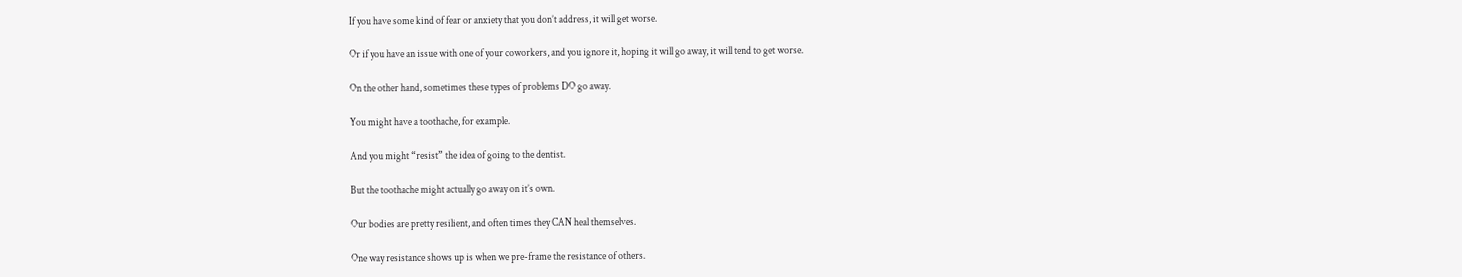If you have some kind of fear or anxiety that you don’t address, it will get worse.

Or if you have an issue with one of your coworkers, and you ignore it, hoping it will go away, it will tend to get worse.

On the other hand, sometimes these types of problems DO go away.

You might have a toothache, for example.

And you might “resist” the idea of going to the dentist.

But the toothache might actually go away on it’s own.

Our bodies are pretty resilient, and often times they CAN heal themselves.

One way resistance shows up is when we pre-frame the resistance of others.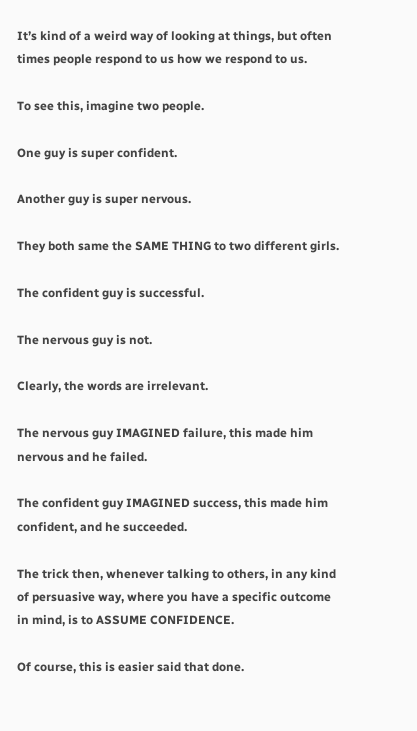It’s kind of a weird way of looking at things, but often times people respond to us how we respond to us.

To see this, imagine two people.

One guy is super confident.

Another guy is super nervous.

They both same the SAME THING to two different girls.

The confident guy is successful.

The nervous guy is not.

Clearly, the words are irrelevant.

The nervous guy IMAGINED failure, this made him nervous and he failed.

The confident guy IMAGINED success, this made him confident, and he succeeded.

The trick then, whenever talking to others, in any kind of persuasive way, where you have a specific outcome in mind, is to ASSUME CONFIDENCE.

Of course, this is easier said that done.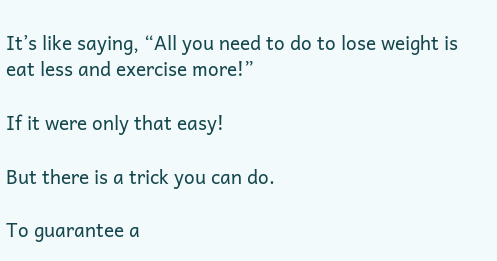It’s like saying, “All you need to do to lose weight is eat less and exercise more!”

If it were only that easy!

But there is a trick you can do.

To guarantee a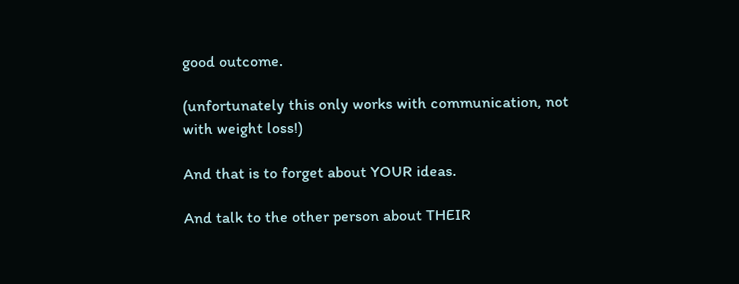good outcome.

(unfortunately this only works with communication, not with weight loss!)

And that is to forget about YOUR ideas.

And talk to the other person about THEIR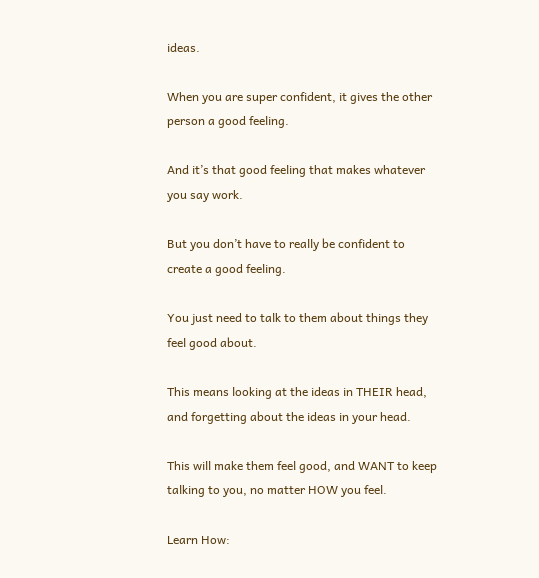ideas.

When you are super confident, it gives the other person a good feeling.

And it’s that good feeling that makes whatever you say work.

But you don’t have to really be confident to create a good feeling.

You just need to talk to them about things they feel good about.

This means looking at the ideas in THEIR head, and forgetting about the ideas in your head.

This will make them feel good, and WANT to keep talking to you, no matter HOW you feel.

Learn How: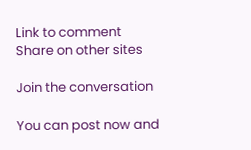Link to comment
Share on other sites

Join the conversation

You can post now and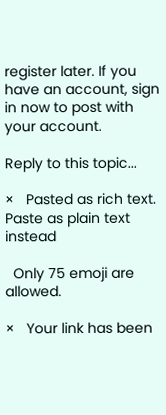register later. If you have an account, sign in now to post with your account.

Reply to this topic...

×   Pasted as rich text.   Paste as plain text instead

  Only 75 emoji are allowed.

×   Your link has been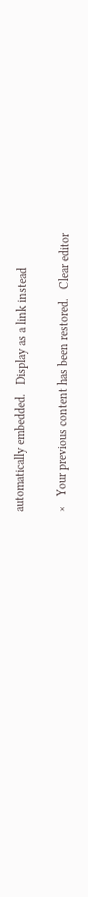automatically embedded.   Display as a link instead

×   Your previous content has been restored.   Clear editor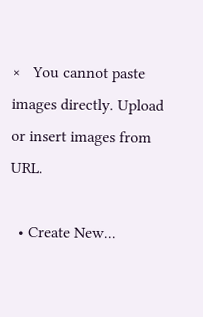×   You cannot paste images directly. Upload or insert images from URL.

  • Create New...